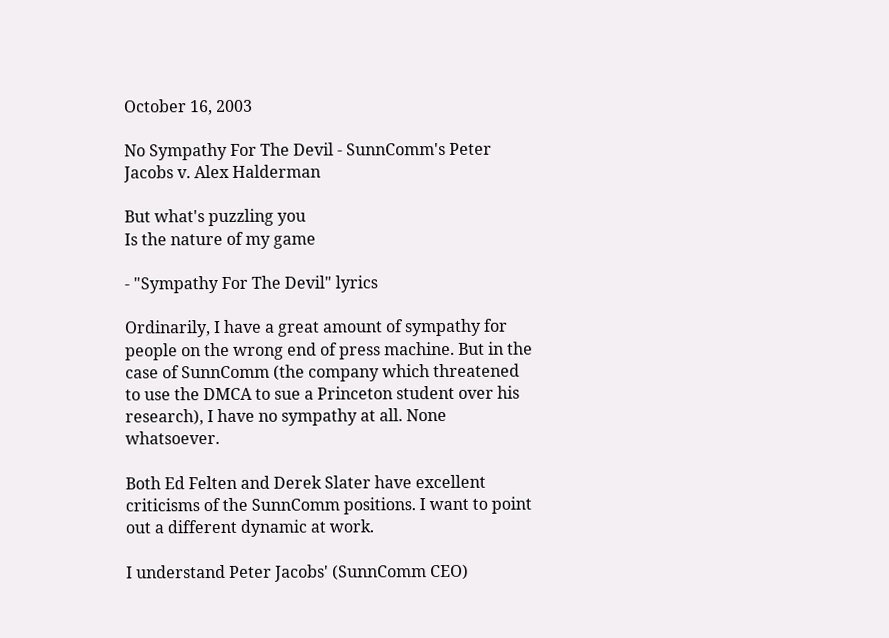October 16, 2003

No Sympathy For The Devil - SunnComm's Peter Jacobs v. Alex Halderman

But what's puzzling you
Is the nature of my game

- "Sympathy For The Devil" lyrics

Ordinarily, I have a great amount of sympathy for people on the wrong end of press machine. But in the case of SunnComm (the company which threatened to use the DMCA to sue a Princeton student over his research), I have no sympathy at all. None whatsoever.

Both Ed Felten and Derek Slater have excellent criticisms of the SunnComm positions. I want to point out a different dynamic at work.

I understand Peter Jacobs' (SunnComm CEO)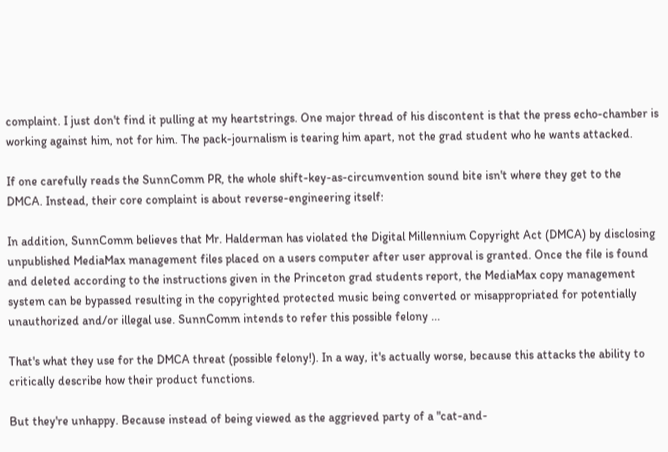complaint. I just don't find it pulling at my heartstrings. One major thread of his discontent is that the press echo-chamber is working against him, not for him. The pack-journalism is tearing him apart, not the grad student who he wants attacked.

If one carefully reads the SunnComm PR, the whole shift-key-as-circumvention sound bite isn't where they get to the DMCA. Instead, their core complaint is about reverse-engineering itself:

In addition, SunnComm believes that Mr. Halderman has violated the Digital Millennium Copyright Act (DMCA) by disclosing unpublished MediaMax management files placed on a users computer after user approval is granted. Once the file is found and deleted according to the instructions given in the Princeton grad students report, the MediaMax copy management system can be bypassed resulting in the copyrighted protected music being converted or misappropriated for potentially unauthorized and/or illegal use. SunnComm intends to refer this possible felony ...

That's what they use for the DMCA threat (possible felony!). In a way, it's actually worse, because this attacks the ability to critically describe how their product functions.

But they're unhappy. Because instead of being viewed as the aggrieved party of a "cat-and-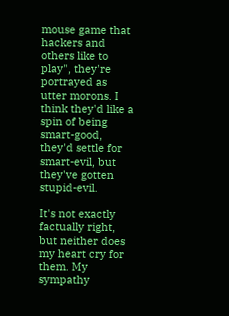mouse game that hackers and others like to play", they're portrayed as utter morons. I think they'd like a spin of being smart-good, they'd settle for smart-evil, but they've gotten stupid-evil.

It's not exactly factually right, but neither does my heart cry for them. My sympathy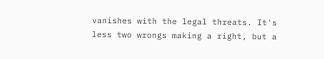vanishes with the legal threats. It's less two wrongs making a right, but a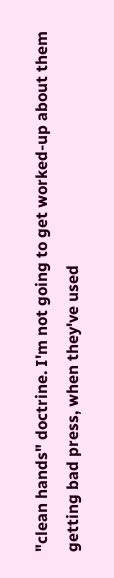"clean hands" doctrine. I'm not going to get worked-up about them getting bad press, when they've used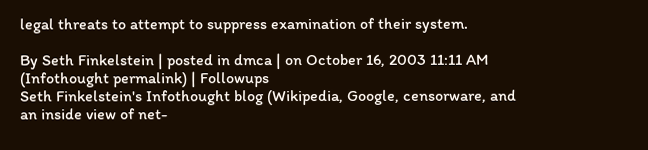legal threats to attempt to suppress examination of their system.

By Seth Finkelstein | posted in dmca | on October 16, 2003 11:11 AM (Infothought permalink) | Followups
Seth Finkelstein's Infothought blog (Wikipedia, Google, censorware, and an inside view of net-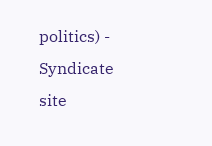politics) - Syndicate site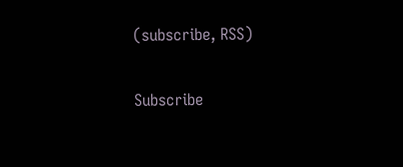(subscribe, RSS)

Subscribe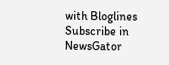with Bloglines      Subscribe in NewsGator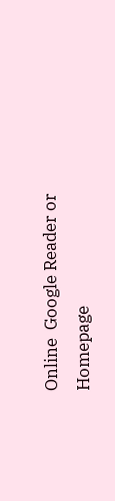Online  Google Reader or Homepage